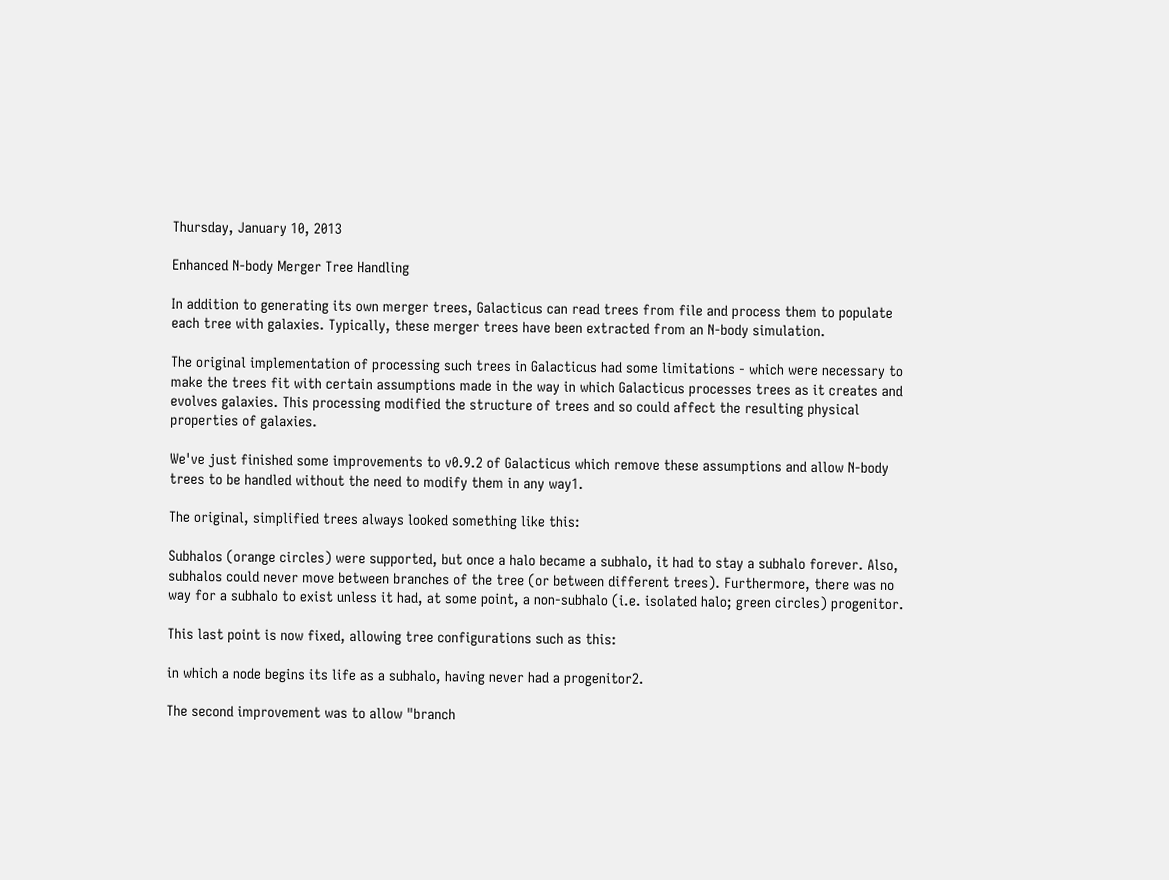Thursday, January 10, 2013

Enhanced N-body Merger Tree Handling

In addition to generating its own merger trees, Galacticus can read trees from file and process them to populate each tree with galaxies. Typically, these merger trees have been extracted from an N-body simulation.

The original implementation of processing such trees in Galacticus had some limitations - which were necessary to make the trees fit with certain assumptions made in the way in which Galacticus processes trees as it creates and evolves galaxies. This processing modified the structure of trees and so could affect the resulting physical properties of galaxies.

We've just finished some improvements to v0.9.2 of Galacticus which remove these assumptions and allow N-body trees to be handled without the need to modify them in any way1.

The original, simplified trees always looked something like this:

Subhalos (orange circles) were supported, but once a halo became a subhalo, it had to stay a subhalo forever. Also, subhalos could never move between branches of the tree (or between different trees). Furthermore, there was no way for a subhalo to exist unless it had, at some point, a non-subhalo (i.e. isolated halo; green circles) progenitor.

This last point is now fixed, allowing tree configurations such as this:

in which a node begins its life as a subhalo, having never had a progenitor2.

The second improvement was to allow "branch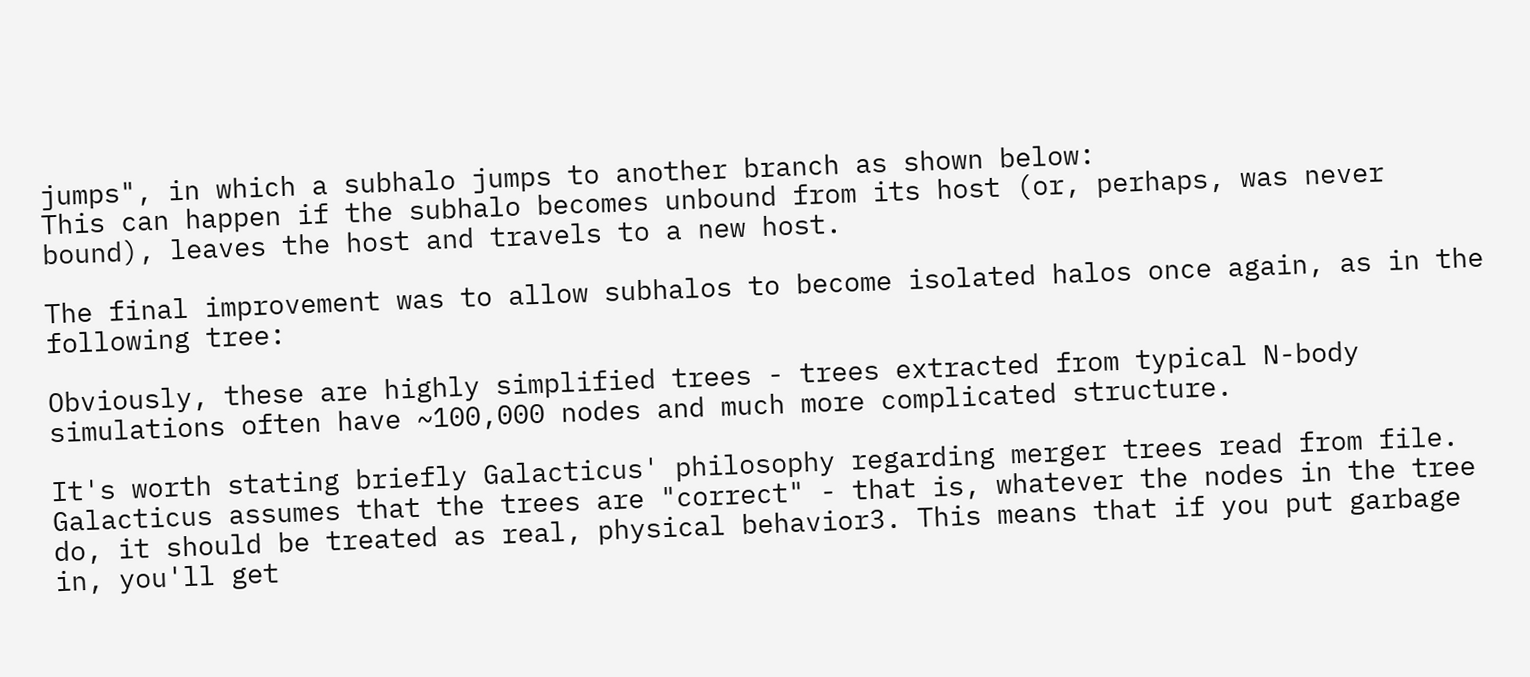jumps", in which a subhalo jumps to another branch as shown below:
This can happen if the subhalo becomes unbound from its host (or, perhaps, was never bound), leaves the host and travels to a new host.

The final improvement was to allow subhalos to become isolated halos once again, as in the following tree:

Obviously, these are highly simplified trees - trees extracted from typical N-body simulations often have ~100,000 nodes and much more complicated structure.

It's worth stating briefly Galacticus' philosophy regarding merger trees read from file. Galacticus assumes that the trees are "correct" - that is, whatever the nodes in the tree do, it should be treated as real, physical behavior3. This means that if you put garbage in, you'll get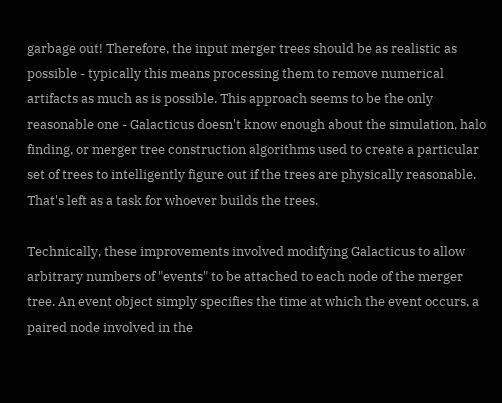garbage out! Therefore, the input merger trees should be as realistic as possible - typically this means processing them to remove numerical artifacts as much as is possible. This approach seems to be the only reasonable one - Galacticus doesn't know enough about the simulation, halo finding, or merger tree construction algorithms used to create a particular set of trees to intelligently figure out if the trees are physically reasonable. That's left as a task for whoever builds the trees.

Technically, these improvements involved modifying Galacticus to allow arbitrary numbers of "events" to be attached to each node of the merger tree. An event object simply specifies the time at which the event occurs, a paired node involved in the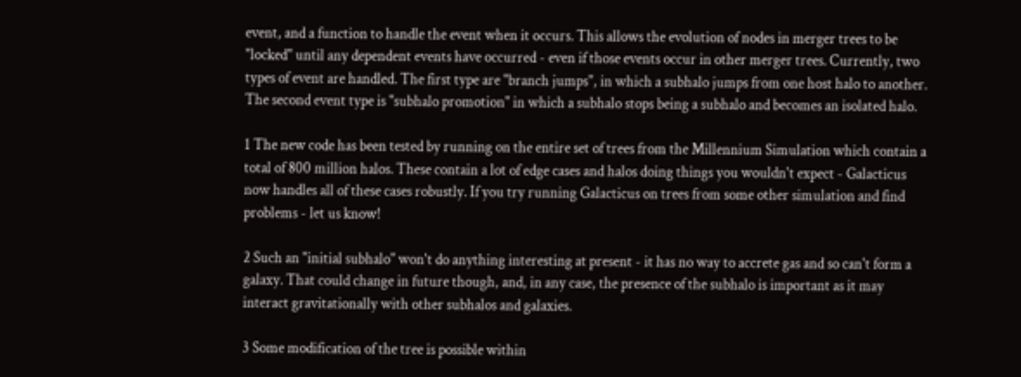event, and a function to handle the event when it occurs. This allows the evolution of nodes in merger trees to be "locked" until any dependent events have occurred - even if those events occur in other merger trees. Currently, two types of event are handled. The first type are "branch jumps", in which a subhalo jumps from one host halo to another. The second event type is "subhalo promotion" in which a subhalo stops being a subhalo and becomes an isolated halo.

1 The new code has been tested by running on the entire set of trees from the Millennium Simulation which contain a total of 800 million halos. These contain a lot of edge cases and halos doing things you wouldn't expect - Galacticus now handles all of these cases robustly. If you try running Galacticus on trees from some other simulation and find problems - let us know!

2 Such an "initial subhalo" won't do anything interesting at present - it has no way to accrete gas and so can't form a galaxy. That could change in future though, and, in any case, the presence of the subhalo is important as it may interact gravitationally with other subhalos and galaxies.

3 Some modification of the tree is possible within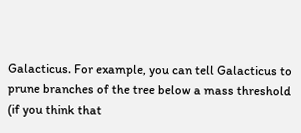Galacticus. For example, you can tell Galacticus to prune branches of the tree below a mass threshold (if you think that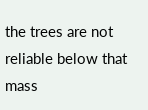the trees are not reliable below that mass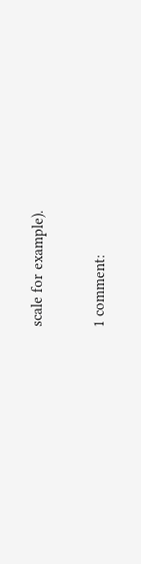scale for example).

1 comment: